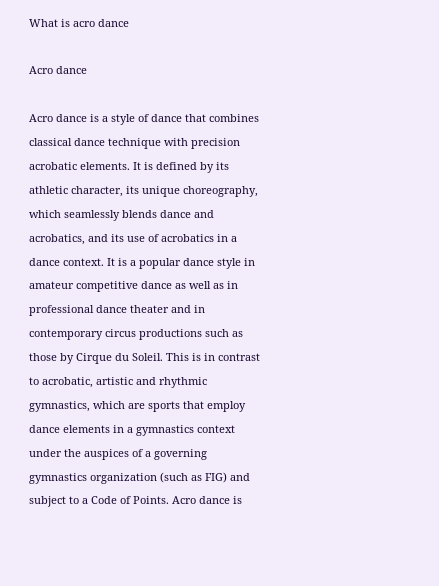What is acro dance

Acro dance

Acro dance is a style of dance that combines classical dance technique with precision acrobatic elements. It is defined by its athletic character, its unique choreography, which seamlessly blends dance and acrobatics, and its use of acrobatics in a dance context. It is a popular dance style in amateur competitive dance as well as in professional dance theater and in contemporary circus productions such as those by Cirque du Soleil. This is in contrast to acrobatic, artistic and rhythmic gymnastics, which are sports that employ dance elements in a gymnastics context under the auspices of a governing gymnastics organization (such as FIG) and subject to a Code of Points. Acro dance is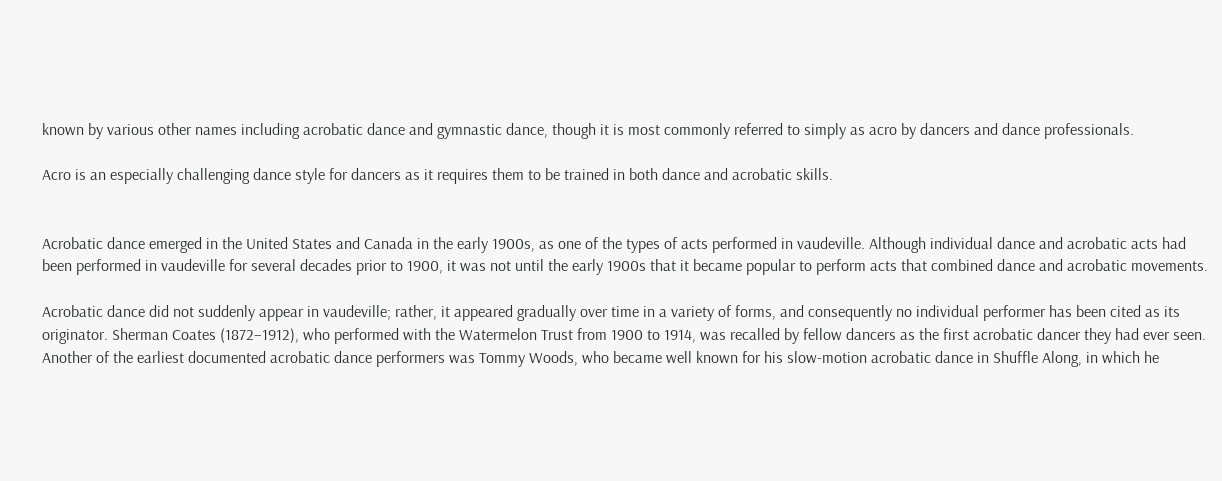known by various other names including acrobatic dance and gymnastic dance, though it is most commonly referred to simply as acro by dancers and dance professionals.

Acro is an especially challenging dance style for dancers as it requires them to be trained in both dance and acrobatic skills.


Acrobatic dance emerged in the United States and Canada in the early 1900s, as one of the types of acts performed in vaudeville. Although individual dance and acrobatic acts had been performed in vaudeville for several decades prior to 1900, it was not until the early 1900s that it became popular to perform acts that combined dance and acrobatic movements.

Acrobatic dance did not suddenly appear in vaudeville; rather, it appeared gradually over time in a variety of forms, and consequently no individual performer has been cited as its originator. Sherman Coates (1872–1912), who performed with the Watermelon Trust from 1900 to 1914, was recalled by fellow dancers as the first acrobatic dancer they had ever seen. Another of the earliest documented acrobatic dance performers was Tommy Woods, who became well known for his slow-motion acrobatic dance in Shuffle Along, in which he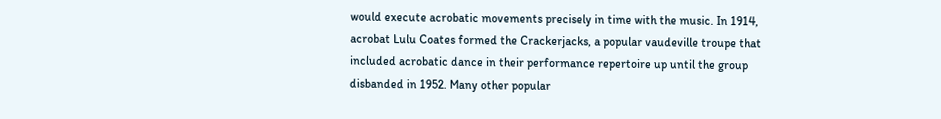would execute acrobatic movements precisely in time with the music. In 1914, acrobat Lulu Coates formed the Crackerjacks, a popular vaudeville troupe that included acrobatic dance in their performance repertoire up until the group disbanded in 1952. Many other popular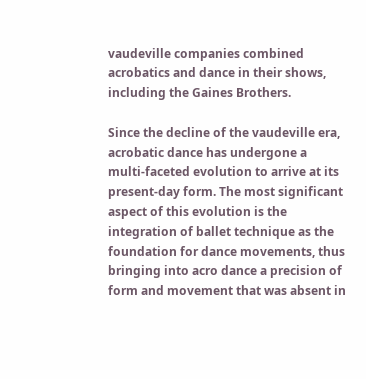vaudeville companies combined acrobatics and dance in their shows, including the Gaines Brothers.

Since the decline of the vaudeville era, acrobatic dance has undergone a multi-faceted evolution to arrive at its present-day form. The most significant aspect of this evolution is the integration of ballet technique as the foundation for dance movements, thus bringing into acro dance a precision of form and movement that was absent in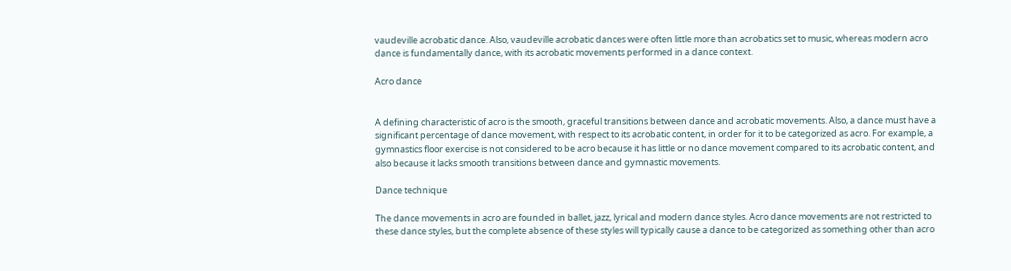vaudeville acrobatic dance. Also, vaudeville acrobatic dances were often little more than acrobatics set to music, whereas modern acro dance is fundamentally dance, with its acrobatic movements performed in a dance context.

Acro dance


A defining characteristic of acro is the smooth, graceful transitions between dance and acrobatic movements. Also, a dance must have a significant percentage of dance movement, with respect to its acrobatic content, in order for it to be categorized as acro. For example, a gymnastics floor exercise is not considered to be acro because it has little or no dance movement compared to its acrobatic content, and also because it lacks smooth transitions between dance and gymnastic movements.

Dance technique

The dance movements in acro are founded in ballet, jazz, lyrical and modern dance styles. Acro dance movements are not restricted to these dance styles, but the complete absence of these styles will typically cause a dance to be categorized as something other than acro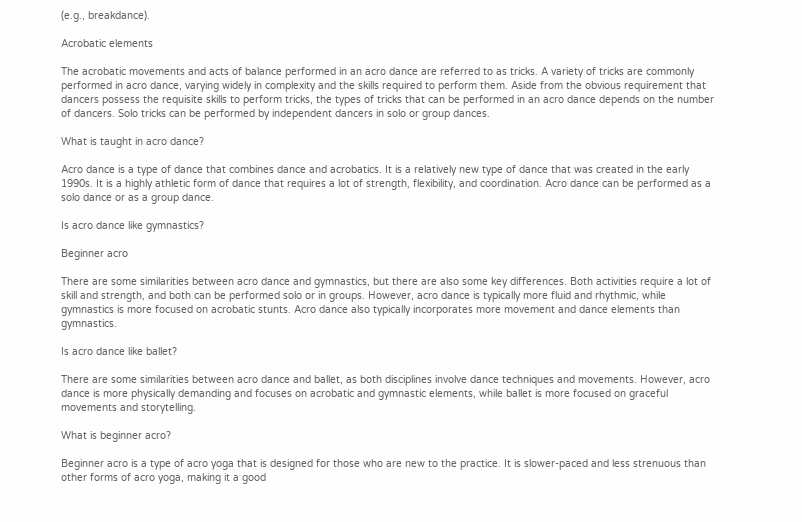(e.g., breakdance).

Acrobatic elements

The acrobatic movements and acts of balance performed in an acro dance are referred to as tricks. A variety of tricks are commonly performed in acro dance, varying widely in complexity and the skills required to perform them. Aside from the obvious requirement that dancers possess the requisite skills to perform tricks, the types of tricks that can be performed in an acro dance depends on the number of dancers. Solo tricks can be performed by independent dancers in solo or group dances.

What is taught in acro dance?

Acro dance is a type of dance that combines dance and acrobatics. It is a relatively new type of dance that was created in the early 1990s. It is a highly athletic form of dance that requires a lot of strength, flexibility, and coordination. Acro dance can be performed as a solo dance or as a group dance.

Is acro dance like gymnastics?

Beginner acro

There are some similarities between acro dance and gymnastics, but there are also some key differences. Both activities require a lot of skill and strength, and both can be performed solo or in groups. However, acro dance is typically more fluid and rhythmic, while gymnastics is more focused on acrobatic stunts. Acro dance also typically incorporates more movement and dance elements than gymnastics.

Is acro dance like ballet?

There are some similarities between acro dance and ballet, as both disciplines involve dance techniques and movements. However, acro dance is more physically demanding and focuses on acrobatic and gymnastic elements, while ballet is more focused on graceful movements and storytelling.

What is beginner acro?

Beginner acro is a type of acro yoga that is designed for those who are new to the practice. It is slower-paced and less strenuous than other forms of acro yoga, making it a good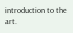introduction to the art.